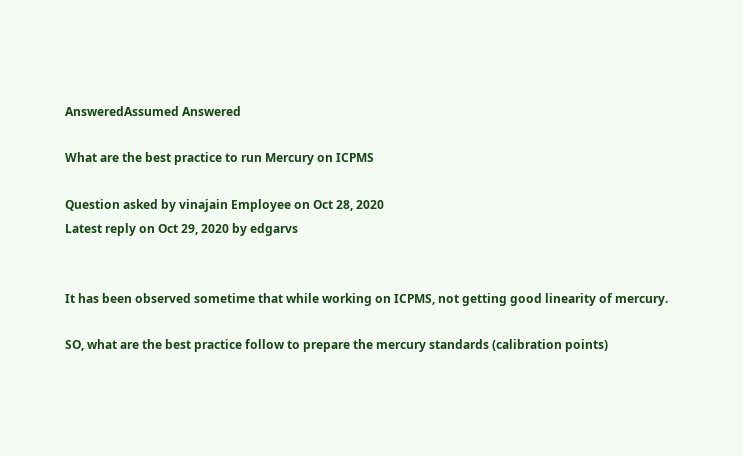AnsweredAssumed Answered

What are the best practice to run Mercury on ICPMS

Question asked by vinajain Employee on Oct 28, 2020
Latest reply on Oct 29, 2020 by edgarvs


It has been observed sometime that while working on ICPMS, not getting good linearity of mercury.

SO, what are the best practice follow to prepare the mercury standards (calibration points)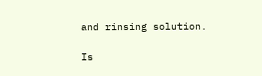and rinsing solution.

Is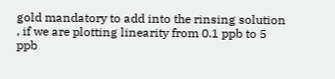gold mandatory to add into the rinsing solution , if we are plotting linearity from 0.1 ppb to 5 ppb